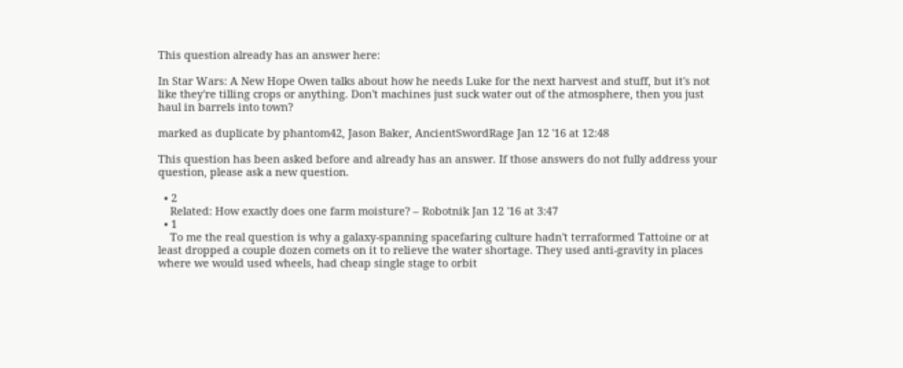This question already has an answer here:

In Star Wars: A New Hope Owen talks about how he needs Luke for the next harvest and stuff, but it's not like they're tilling crops or anything. Don't machines just suck water out of the atmosphere, then you just haul in barrels into town?

marked as duplicate by phantom42, Jason Baker, AncientSwordRage Jan 12 '16 at 12:48

This question has been asked before and already has an answer. If those answers do not fully address your question, please ask a new question.

  • 2
    Related: How exactly does one farm moisture? – Robotnik Jan 12 '16 at 3:47
  • 1
    To me the real question is why a galaxy-spanning spacefaring culture hadn't terraformed Tattoine or at least dropped a couple dozen comets on it to relieve the water shortage. They used anti-gravity in places where we would used wheels, had cheap single stage to orbit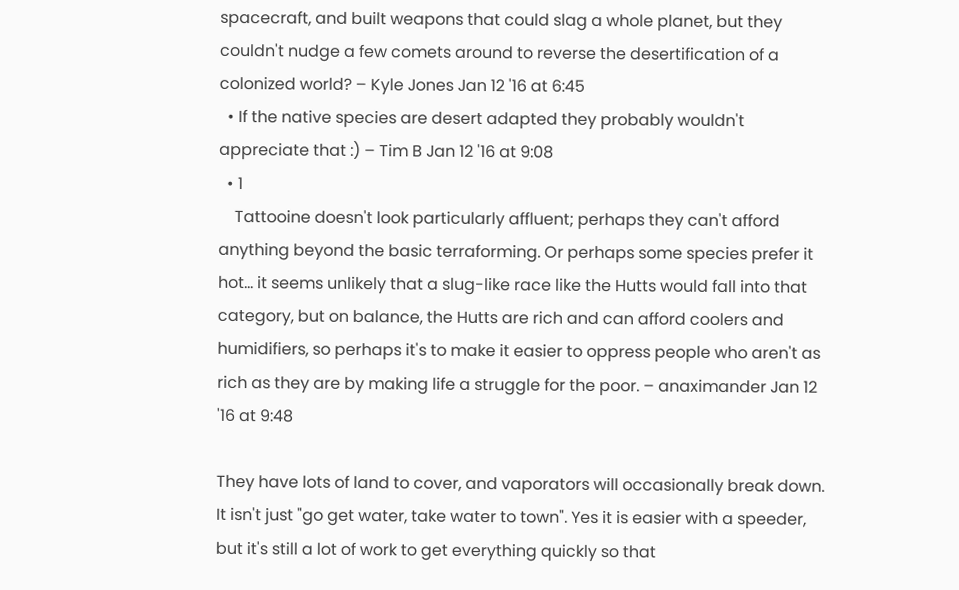spacecraft, and built weapons that could slag a whole planet, but they couldn't nudge a few comets around to reverse the desertification of a colonized world? – Kyle Jones Jan 12 '16 at 6:45
  • If the native species are desert adapted they probably wouldn't appreciate that :) – Tim B Jan 12 '16 at 9:08
  • 1
    Tattooine doesn't look particularly affluent; perhaps they can't afford anything beyond the basic terraforming. Or perhaps some species prefer it hot... it seems unlikely that a slug-like race like the Hutts would fall into that category, but on balance, the Hutts are rich and can afford coolers and humidifiers, so perhaps it's to make it easier to oppress people who aren't as rich as they are by making life a struggle for the poor. – anaximander Jan 12 '16 at 9:48

They have lots of land to cover, and vaporators will occasionally break down. It isn't just "go get water, take water to town". Yes it is easier with a speeder, but it's still a lot of work to get everything quickly so that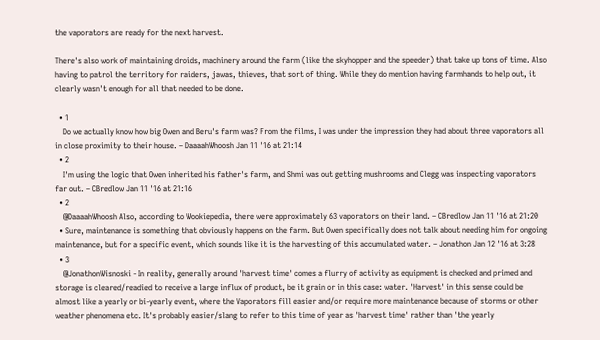the vaporators are ready for the next harvest.

There's also work of maintaining droids, machinery around the farm (like the skyhopper and the speeder) that take up tons of time. Also having to patrol the territory for raiders, jawas, thieves, that sort of thing. While they do mention having farmhands to help out, it clearly wasn't enough for all that needed to be done.

  • 1
    Do we actually know how big Owen and Beru's farm was? From the films, I was under the impression they had about three vaporators all in close proximity to their house. – DaaaahWhoosh Jan 11 '16 at 21:14
  • 2
    I'm using the logic that Owen inherited his father's farm, and Shmi was out getting mushrooms and Clegg was inspecting vaporators far out. – CBredlow Jan 11 '16 at 21:16
  • 2
    @DaaaahWhoosh Also, according to Wookiepedia, there were approximately 63 vaporators on their land. – CBredlow Jan 11 '16 at 21:20
  • Sure, maintenance is something that obviously happens on the farm. But Owen specifically does not talk about needing him for ongoing maintenance, but for a specific event, which sounds like it is the harvesting of this accumulated water. – Jonathon Jan 12 '16 at 3:28
  • 3
    @JonathonWisnoski - In reality, generally around 'harvest time' comes a flurry of activity as equipment is checked and primed and storage is cleared/readied to receive a large influx of product, be it grain or in this case: water. 'Harvest' in this sense could be almost like a yearly or bi-yearly event, where the Vaporators fill easier and/or require more maintenance because of storms or other weather phenomena etc. It's probably easier/slang to refer to this time of year as 'harvest time' rather than 'the yearly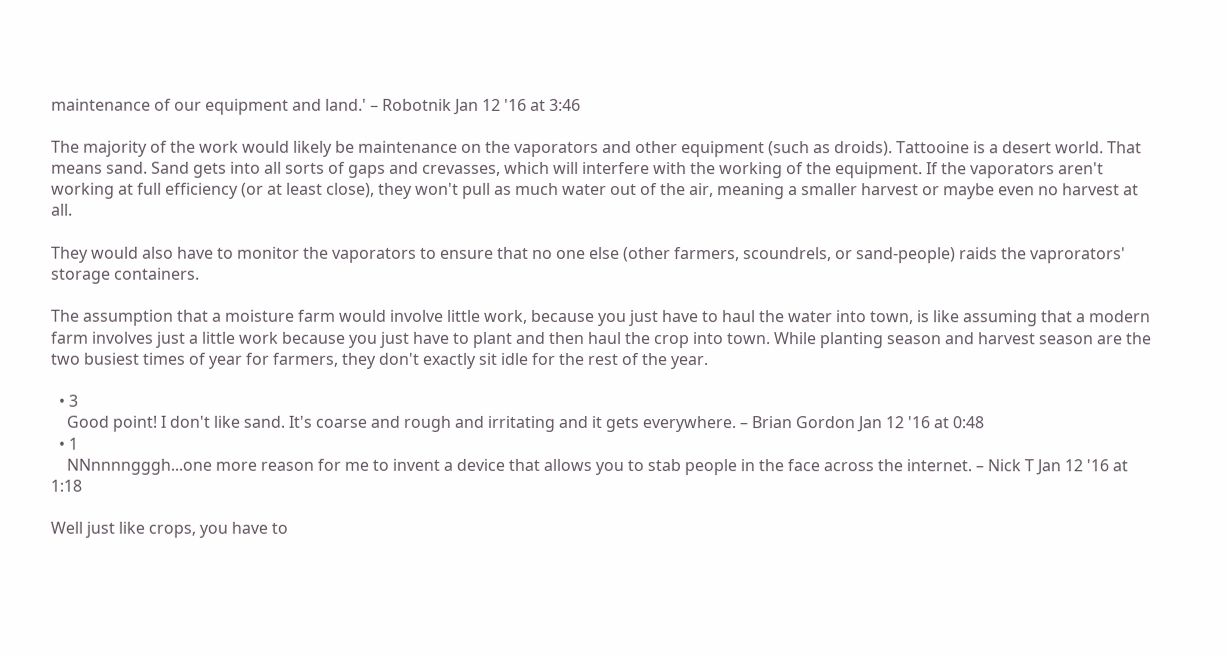maintenance of our equipment and land.' – Robotnik Jan 12 '16 at 3:46

The majority of the work would likely be maintenance on the vaporators and other equipment (such as droids). Tattooine is a desert world. That means sand. Sand gets into all sorts of gaps and crevasses, which will interfere with the working of the equipment. If the vaporators aren't working at full efficiency (or at least close), they won't pull as much water out of the air, meaning a smaller harvest or maybe even no harvest at all.

They would also have to monitor the vaporators to ensure that no one else (other farmers, scoundrels, or sand-people) raids the vaprorators' storage containers.

The assumption that a moisture farm would involve little work, because you just have to haul the water into town, is like assuming that a modern farm involves just a little work because you just have to plant and then haul the crop into town. While planting season and harvest season are the two busiest times of year for farmers, they don't exactly sit idle for the rest of the year.

  • 3
    Good point! I don't like sand. It's coarse and rough and irritating and it gets everywhere. – Brian Gordon Jan 12 '16 at 0:48
  • 1
    NNnnnngggh...one more reason for me to invent a device that allows you to stab people in the face across the internet. – Nick T Jan 12 '16 at 1:18

Well just like crops, you have to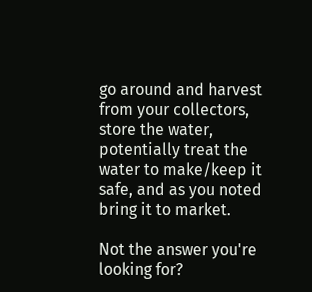go around and harvest from your collectors, store the water, potentially treat the water to make/keep it safe, and as you noted bring it to market.

Not the answer you're looking for?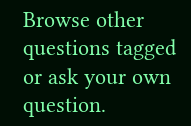Browse other questions tagged or ask your own question.